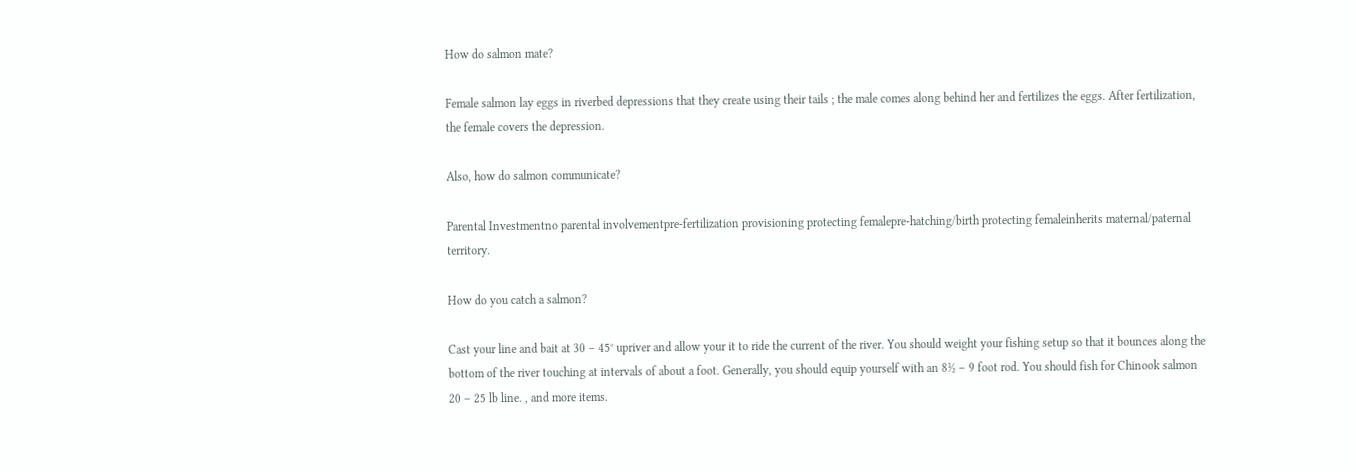How do salmon mate?

Female salmon lay eggs in riverbed depressions that they create using their tails ; the male comes along behind her and fertilizes the eggs. After fertilization, the female covers the depression.

Also, how do salmon communicate?

Parental Investmentno parental involvementpre-fertilization provisioning protecting femalepre-hatching/birth protecting femaleinherits maternal/paternal territory.

How do you catch a salmon?

Cast your line and bait at 30 – 45° upriver and allow your it to ride the current of the river. You should weight your fishing setup so that it bounces along the bottom of the river touching at intervals of about a foot. Generally, you should equip yourself with an 8½ – 9 foot rod. You should fish for Chinook salmon 20 – 25 lb line. , and more items.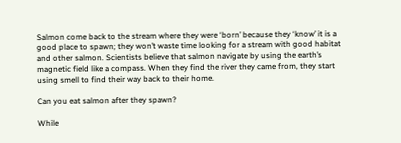Salmon come back to the stream where they were ‘born’ because they ‘know’ it is a good place to spawn; they won’t waste time looking for a stream with good habitat and other salmon. Scientists believe that salmon navigate by using the earth’s magnetic field like a compass. When they find the river they came from, they start using smell to find their way back to their home.

Can you eat salmon after they spawn?

While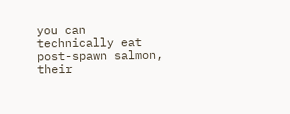you can technically eat post-spawn salmon, their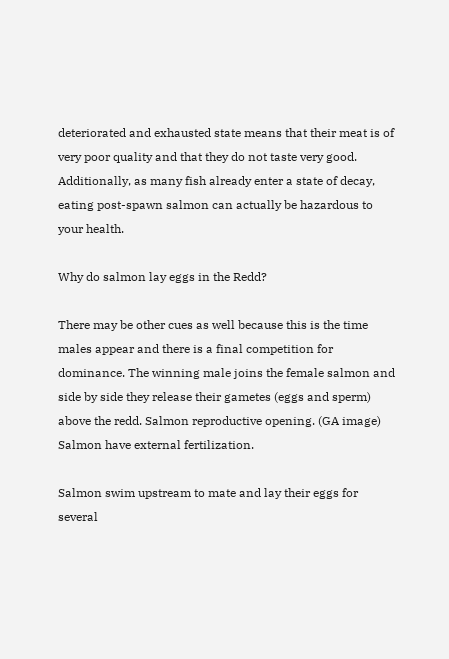deteriorated and exhausted state means that their meat is of very poor quality and that they do not taste very good. Additionally, as many fish already enter a state of decay, eating post-spawn salmon can actually be hazardous to your health.

Why do salmon lay eggs in the Redd?

There may be other cues as well because this is the time males appear and there is a final competition for dominance. The winning male joins the female salmon and side by side they release their gametes (eggs and sperm) above the redd. Salmon reproductive opening. (GA image) Salmon have external fertilization.

Salmon swim upstream to mate and lay their eggs for several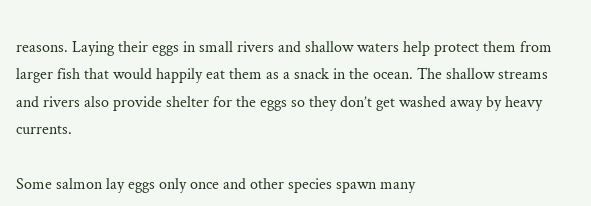reasons. Laying their eggs in small rivers and shallow waters help protect them from larger fish that would happily eat them as a snack in the ocean. The shallow streams and rivers also provide shelter for the eggs so they don’t get washed away by heavy currents.

Some salmon lay eggs only once and other species spawn many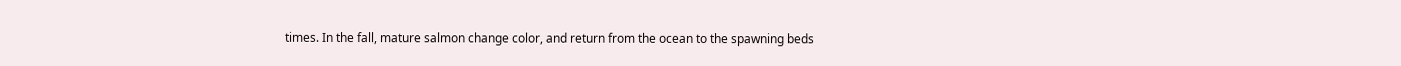times. In the fall, mature salmon change color, and return from the ocean to the spawning beds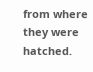from where they were hatched.